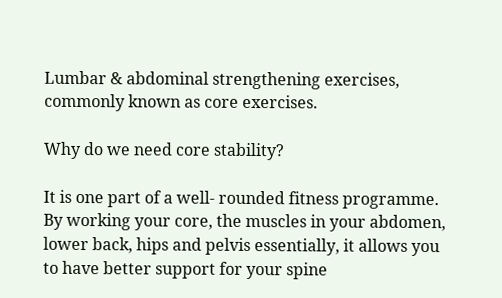Lumbar & abdominal strengthening exercises, commonly known as core exercises.

Why do we need core stability?

It is one part of a well- rounded fitness programme. By working your core, the muscles in your abdomen, lower back, hips and pelvis essentially, it allows you to have better support for your spine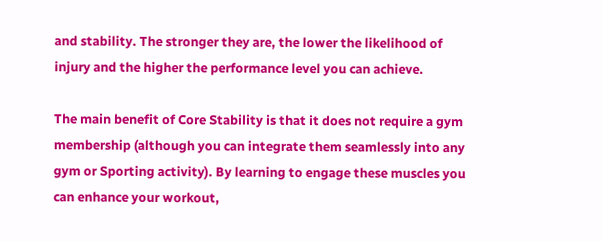and stability. The stronger they are, the lower the likelihood of injury and the higher the performance level you can achieve.

The main benefit of Core Stability is that it does not require a gym membership (although you can integrate them seamlessly into any gym or Sporting activity). By learning to engage these muscles you can enhance your workout,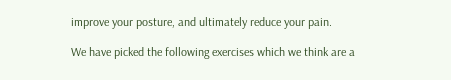improve your posture, and ultimately reduce your pain.

We have picked the following exercises which we think are a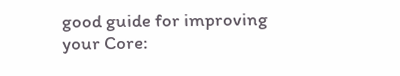good guide for improving your Core: